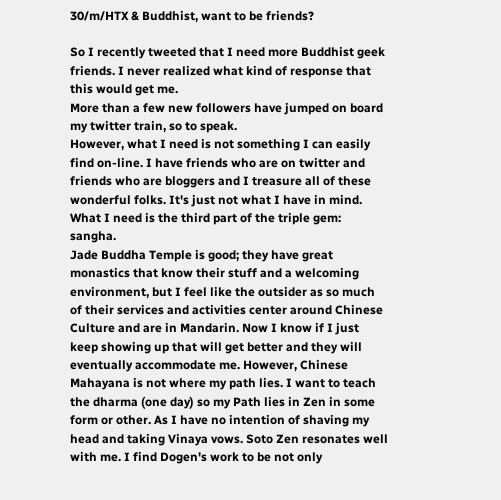30/m/HTX & Buddhist, want to be friends?

So I recently tweeted that I need more Buddhist geek friends. I never realized what kind of response that this would get me.
More than a few new followers have jumped on board my twitter train, so to speak.
However, what I need is not something I can easily find on-line. I have friends who are on twitter and friends who are bloggers and I treasure all of these wonderful folks. It's just not what I have in mind. What I need is the third part of the triple gem: sangha.
Jade Buddha Temple is good; they have great monastics that know their stuff and a welcoming environment, but I feel like the outsider as so much of their services and activities center around Chinese Culture and are in Mandarin. Now I know if I just keep showing up that will get better and they will eventually accommodate me. However, Chinese Mahayana is not where my path lies. I want to teach the dharma (one day) so my Path lies in Zen in some form or other. As I have no intention of shaving my head and taking Vinaya vows. Soto Zen resonates well with me. I find Dogen's work to be not only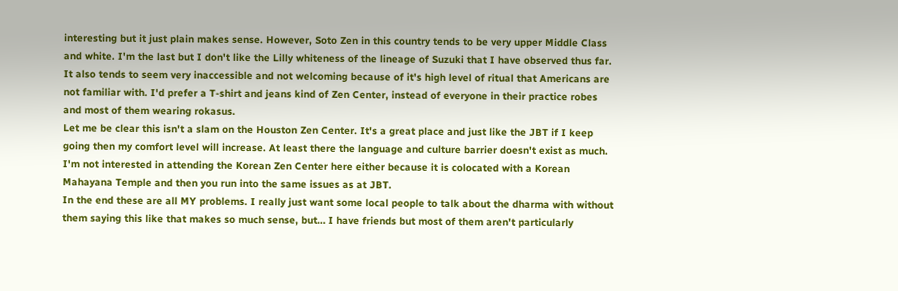interesting but it just plain makes sense. However, Soto Zen in this country tends to be very upper Middle Class and white. I'm the last but I don't like the Lilly whiteness of the lineage of Suzuki that I have observed thus far. It also tends to seem very inaccessible and not welcoming because of it's high level of ritual that Americans are not familiar with. I'd prefer a T-shirt and jeans kind of Zen Center, instead of everyone in their practice robes and most of them wearing rokasus.
Let me be clear this isn't a slam on the Houston Zen Center. It's a great place and just like the JBT if I keep going then my comfort level will increase. At least there the language and culture barrier doesn't exist as much.
I'm not interested in attending the Korean Zen Center here either because it is colocated with a Korean Mahayana Temple and then you run into the same issues as at JBT.
In the end these are all MY problems. I really just want some local people to talk about the dharma with without them saying this like that makes so much sense, but… I have friends but most of them aren't particularly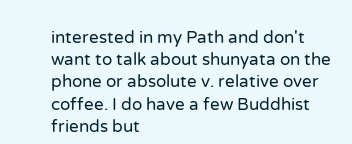interested in my Path and don't want to talk about shunyata on the phone or absolute v. relative over coffee. I do have a few Buddhist friends but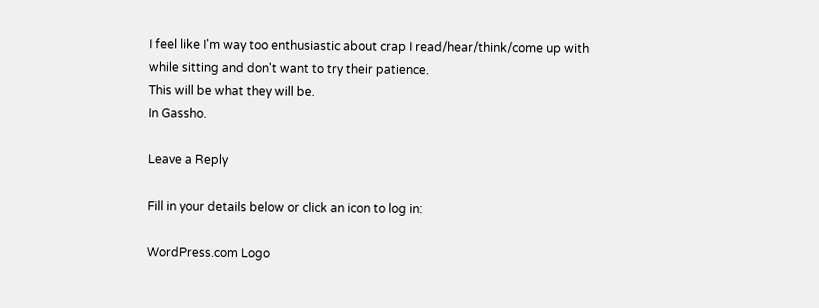I feel like I'm way too enthusiastic about crap I read/hear/think/come up with while sitting and don't want to try their patience.
This will be what they will be.
In Gassho.

Leave a Reply

Fill in your details below or click an icon to log in:

WordPress.com Logo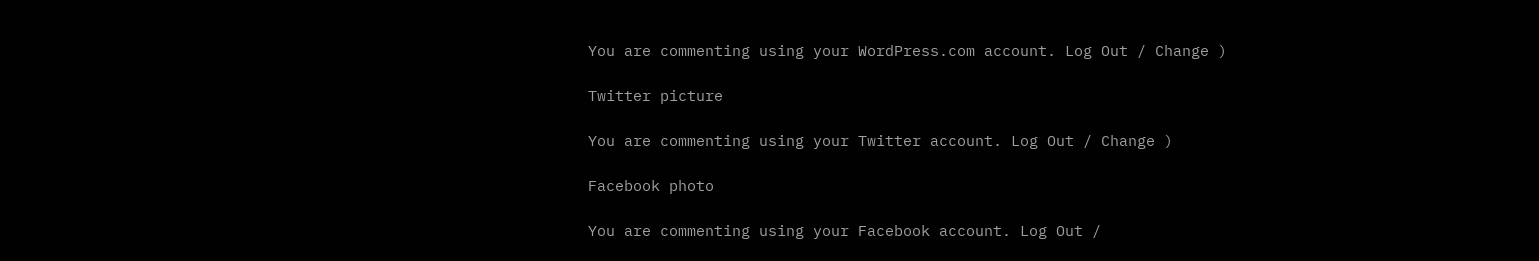You are commenting using your WordPress.com account. Log Out / Change )

Twitter picture

You are commenting using your Twitter account. Log Out / Change )

Facebook photo

You are commenting using your Facebook account. Log Out /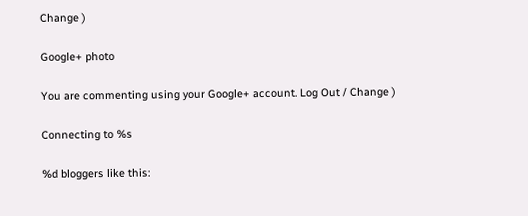Change )

Google+ photo

You are commenting using your Google+ account. Log Out / Change )

Connecting to %s

%d bloggers like this: